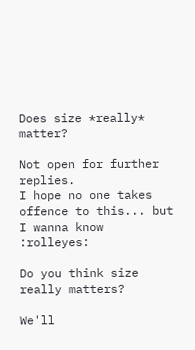Does size *really* matter?

Not open for further replies.
I hope no one takes offence to this... but I wanna know :rolleyes:

Do you think size really matters?

We'll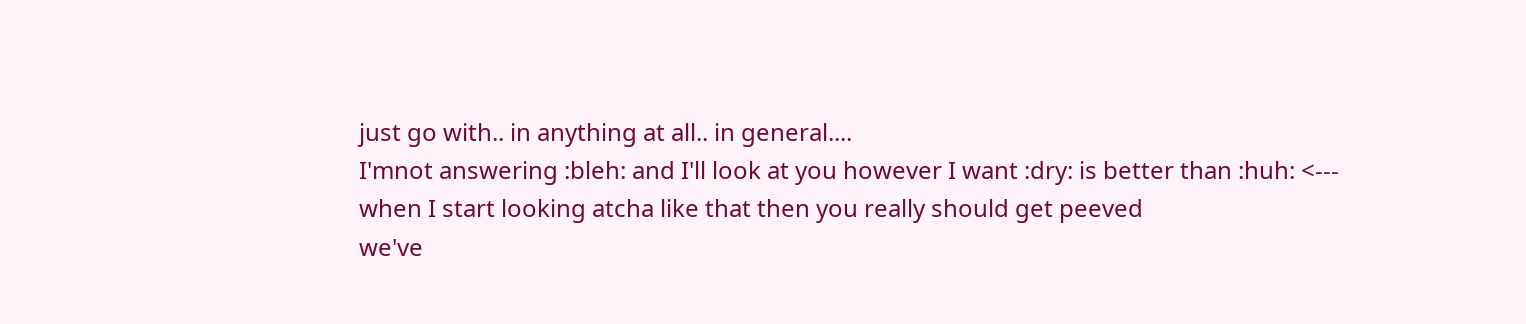just go with.. in anything at all.. in general....
I'mnot answering :bleh: and I'll look at you however I want :dry: is better than :huh: <--- when I start looking atcha like that then you really should get peeved
we've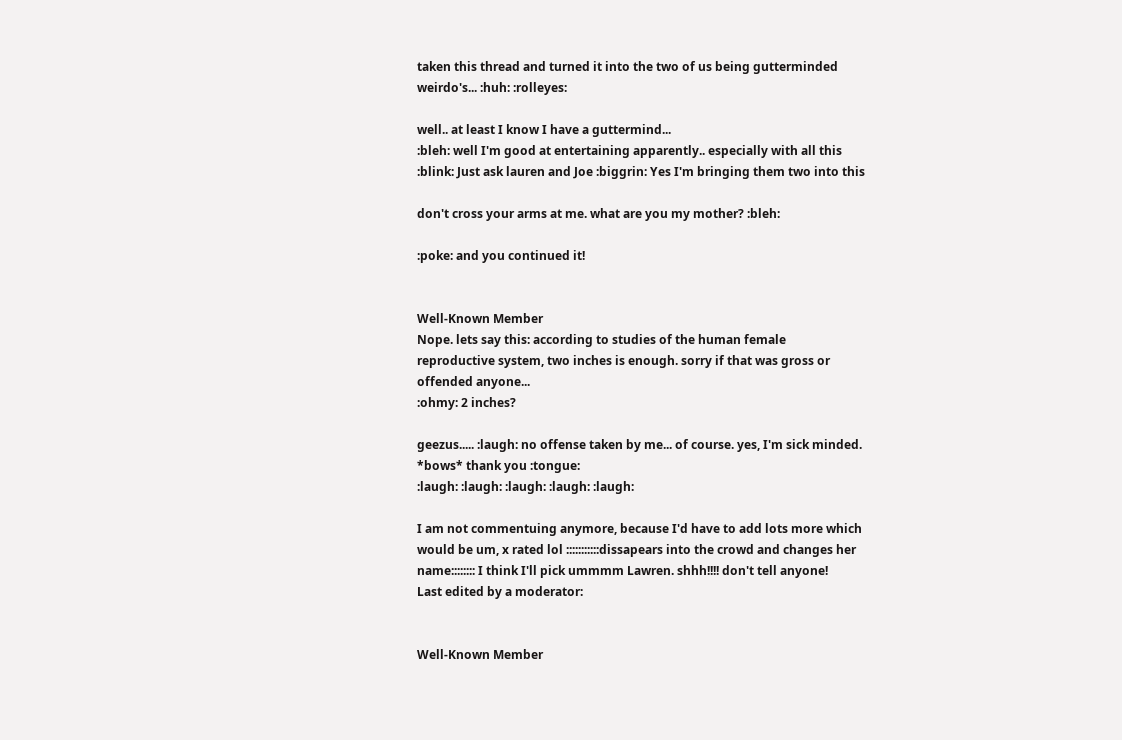taken this thread and turned it into the two of us being gutterminded weirdo's... :huh: :rolleyes:

well.. at least I know I have a guttermind...
:bleh: well I'm good at entertaining apparently.. especially with all this :blink: Just ask lauren and Joe :biggrin: Yes I'm bringing them two into this

don't cross your arms at me. what are you my mother? :bleh:

:poke: and you continued it!


Well-Known Member
Nope. lets say this: according to studies of the human female reproductive system, two inches is enough. sorry if that was gross or offended anyone...
:ohmy: 2 inches?

geezus..... :laugh: no offense taken by me... of course. yes, I'm sick minded. *bows* thank you :tongue:
:laugh: :laugh: :laugh: :laugh: :laugh:

I am not commentuing anymore, because I'd have to add lots more which would be um, x rated lol :::::::::::dissapears into the crowd and changes her name:::::::: I think I'll pick ummmm Lawren. shhh!!!! don't tell anyone!
Last edited by a moderator:


Well-Known Member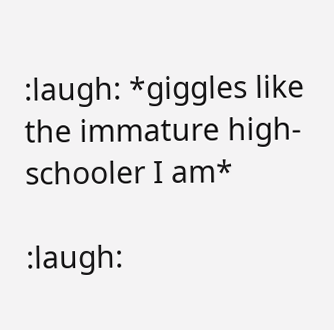:laugh: *giggles like the immature high-schooler I am*

:laugh: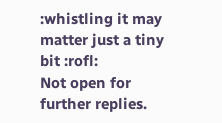:whistling it may matter just a tiny bit :rofl:
Not open for further replies.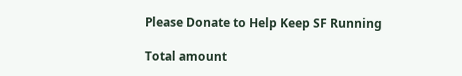Please Donate to Help Keep SF Running

Total amount